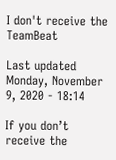I don't receive the TeamBeat

Last updated
Monday, November 9, 2020 - 18:14

If you don’t receive the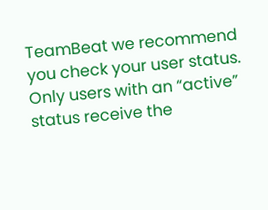TeamBeat we recommend you check your user status. Only users with an “active” status receive the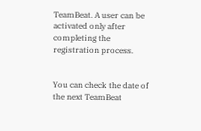TeamBeat. A user can be activated only after completing the registration process.


You can check the date of the next TeamBeat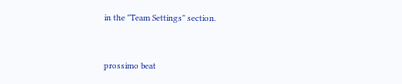in the "Team Settings" section.


prossimo beat